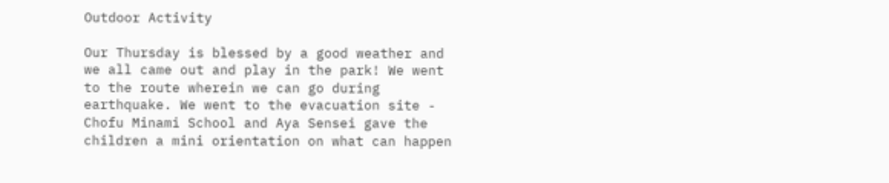Outdoor Activity

Our Thursday is blessed by a good weather and we all came out and play in the park! We went to the route wherein we can go during earthquake. We went to the evacuation site - Chofu Minami School and Aya Sensei gave the children a mini orientation on what can happen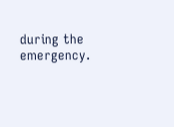during the emergency.